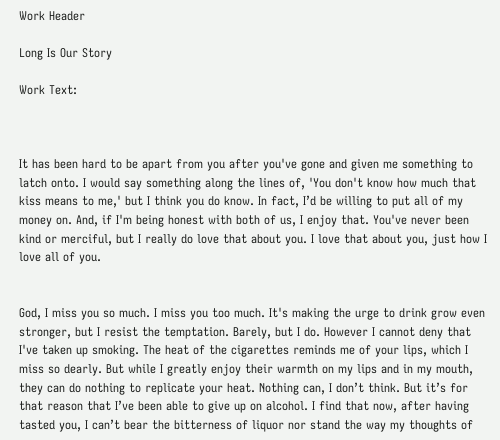Work Header

Long Is Our Story

Work Text:



It has been hard to be apart from you after you've gone and given me something to latch onto. I would say something along the lines of, 'You don't know how much that kiss means to me,' but I think you do know. In fact, I’d be willing to put all of my money on. And, if I'm being honest with both of us, I enjoy that. You've never been kind or merciful, but I really do love that about you. I love that about you, just how I love all of you.


God, I miss you so much. I miss you too much. It's making the urge to drink grow even stronger, but I resist the temptation. Barely, but I do. However I cannot deny that I've taken up smoking. The heat of the cigarettes reminds me of your lips, which I miss so dearly. But while I greatly enjoy their warmth on my lips and in my mouth, they can do nothing to replicate your heat. Nothing can, I don’t think. But it’s for that reason that I’ve been able to give up on alcohol. I find that now, after having tasted you, I can’t bear the bitterness of liquor nor stand the way my thoughts of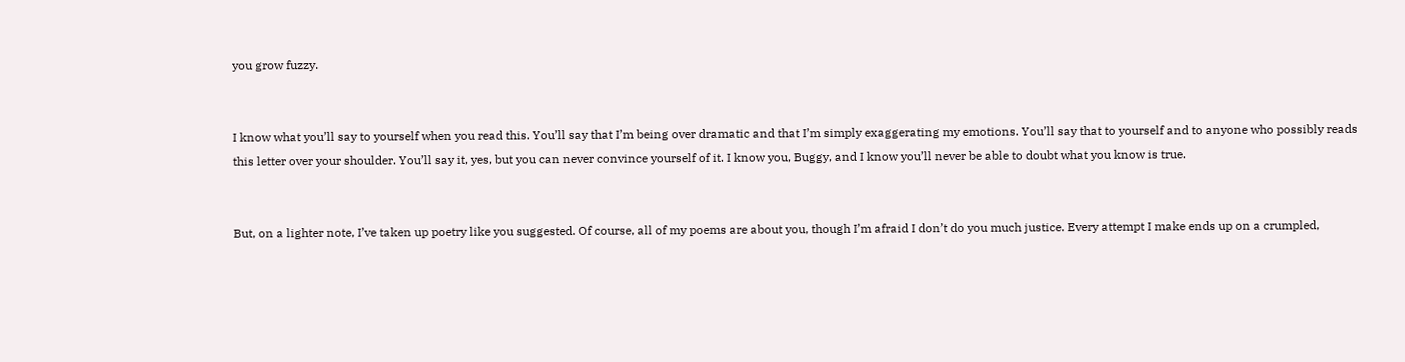you grow fuzzy.


I know what you’ll say to yourself when you read this. You’ll say that I’m being over dramatic and that I’m simply exaggerating my emotions. You’ll say that to yourself and to anyone who possibly reads this letter over your shoulder. You’ll say it, yes, but you can never convince yourself of it. I know you, Buggy, and I know you’ll never be able to doubt what you know is true.


But, on a lighter note, I’ve taken up poetry like you suggested. Of course, all of my poems are about you, though I’m afraid I don’t do you much justice. Every attempt I make ends up on a crumpled,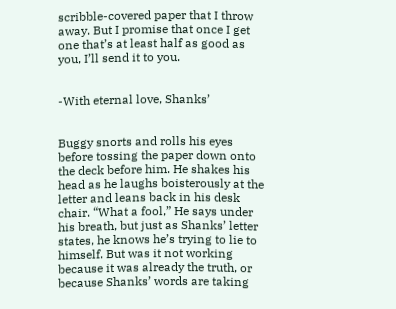scribble-covered paper that I throw away. But I promise that once I get one that’s at least half as good as you, I’ll send it to you.


-With eternal love, Shanks’


Buggy snorts and rolls his eyes before tossing the paper down onto the deck before him. He shakes his head as he laughs boisterously at the letter and leans back in his desk chair. “What a fool,” He says under his breath, but just as Shanks’ letter states, he knows he’s trying to lie to himself. But was it not working because it was already the truth, or because Shanks’ words are taking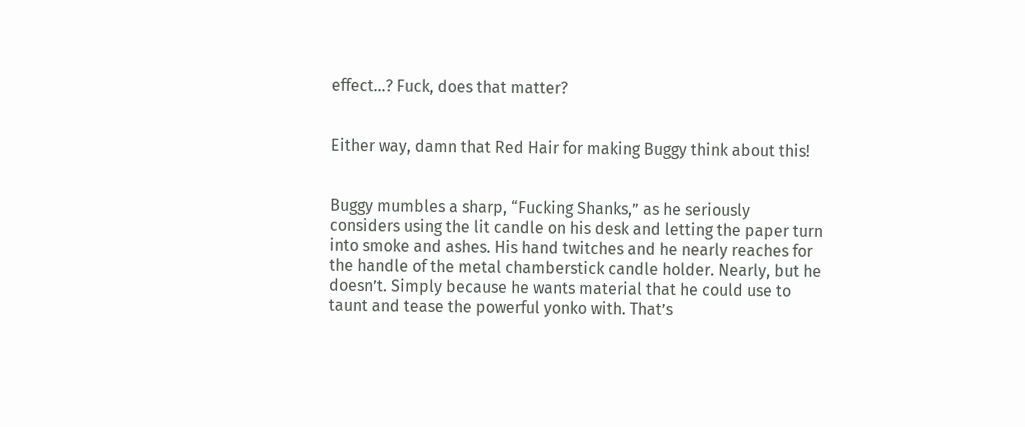effect...? Fuck, does that matter?


Either way, damn that Red Hair for making Buggy think about this!


Buggy mumbles a sharp, “Fucking Shanks,” as he seriously considers using the lit candle on his desk and letting the paper turn into smoke and ashes. His hand twitches and he nearly reaches for the handle of the metal chamberstick candle holder. Nearly, but he doesn’t. Simply because he wants material that he could use to taunt and tease the powerful yonko with. That’s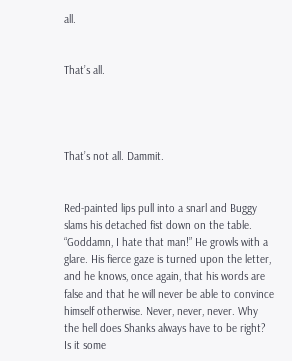all.


That’s all.




That’s not all. Dammit.


Red-painted lips pull into a snarl and Buggy slams his detached fist down on the table. “Goddamn, I hate that man!” He growls with a glare. His fierce gaze is turned upon the letter, and he knows, once again, that his words are false and that he will never be able to convince himself otherwise. Never, never, never. Why the hell does Shanks always have to be right? Is it some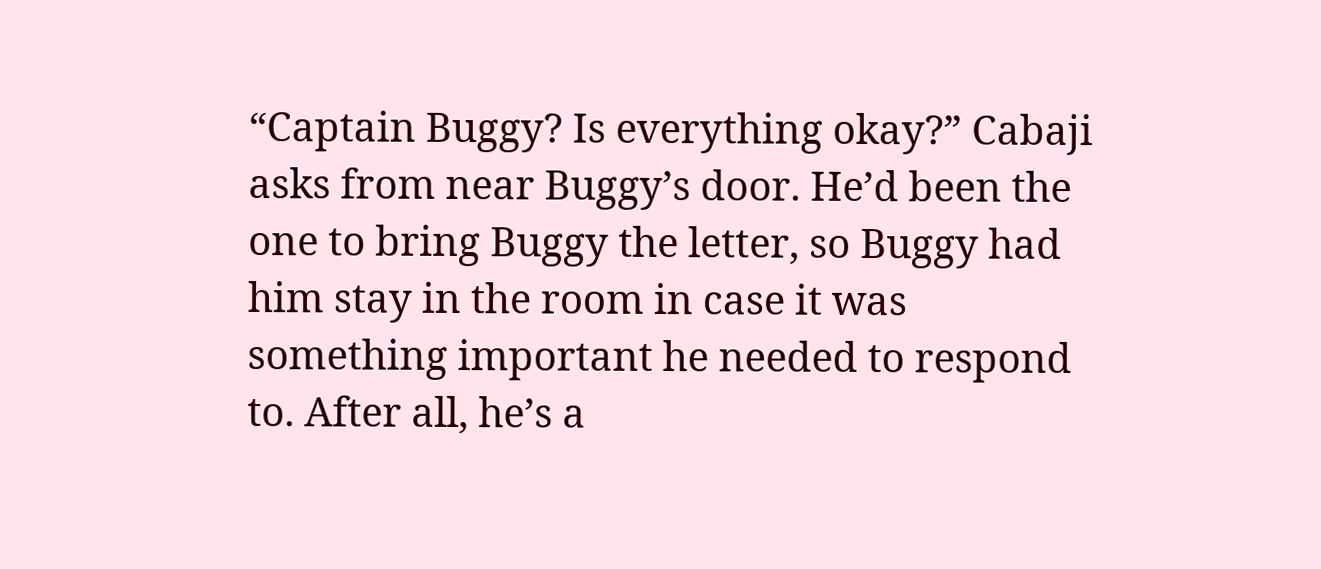“Captain Buggy? Is everything okay?” Cabaji asks from near Buggy’s door. He’d been the one to bring Buggy the letter, so Buggy had him stay in the room in case it was something important he needed to respond to. After all, he’s a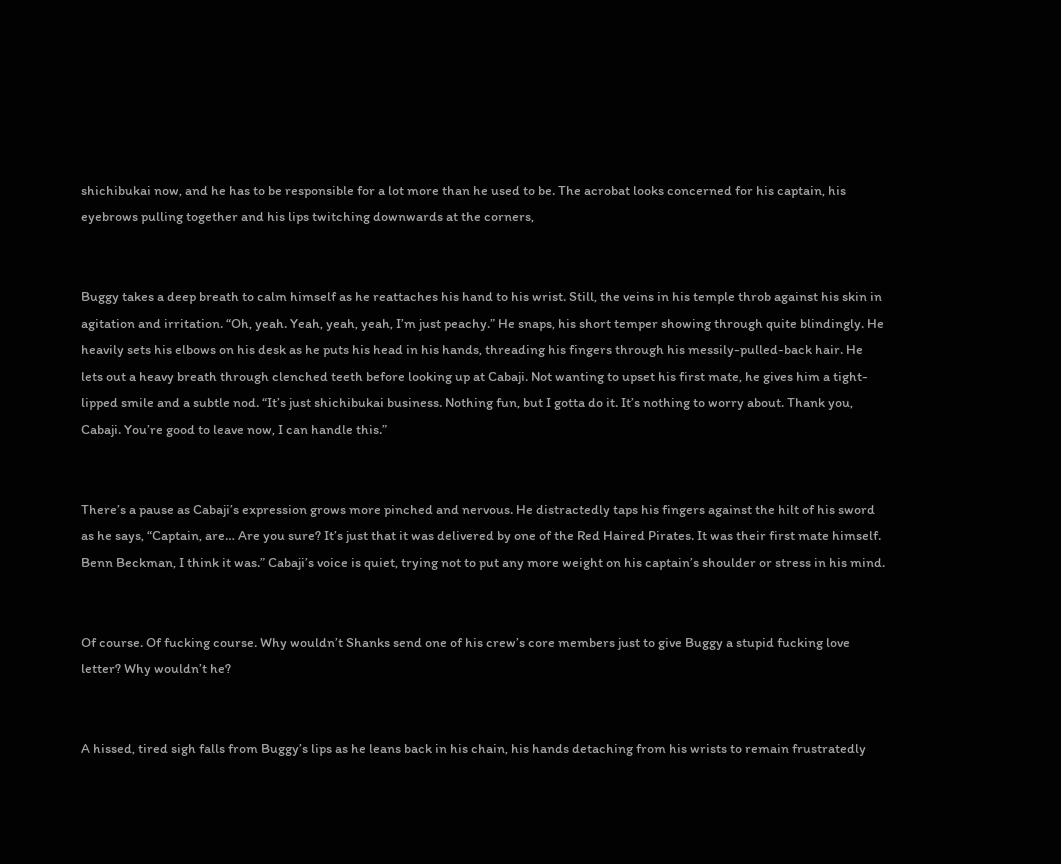shichibukai now, and he has to be responsible for a lot more than he used to be. The acrobat looks concerned for his captain, his eyebrows pulling together and his lips twitching downwards at the corners,


Buggy takes a deep breath to calm himself as he reattaches his hand to his wrist. Still, the veins in his temple throb against his skin in agitation and irritation. “Oh, yeah. Yeah, yeah, yeah, I’m just peachy.” He snaps, his short temper showing through quite blindingly. He heavily sets his elbows on his desk as he puts his head in his hands, threading his fingers through his messily-pulled-back hair. He lets out a heavy breath through clenched teeth before looking up at Cabaji. Not wanting to upset his first mate, he gives him a tight-lipped smile and a subtle nod. “It’s just shichibukai business. Nothing fun, but I gotta do it. It’s nothing to worry about. Thank you, Cabaji. You’re good to leave now, I can handle this.”


There’s a pause as Cabaji’s expression grows more pinched and nervous. He distractedly taps his fingers against the hilt of his sword as he says, “Captain, are… Are you sure? It’s just that it was delivered by one of the Red Haired Pirates. It was their first mate himself. Benn Beckman, I think it was.” Cabaji’s voice is quiet, trying not to put any more weight on his captain’s shoulder or stress in his mind.


Of course. Of fucking course. Why wouldn’t Shanks send one of his crew’s core members just to give Buggy a stupid fucking love letter? Why wouldn’t he?


A hissed, tired sigh falls from Buggy’s lips as he leans back in his chain, his hands detaching from his wrists to remain frustratedly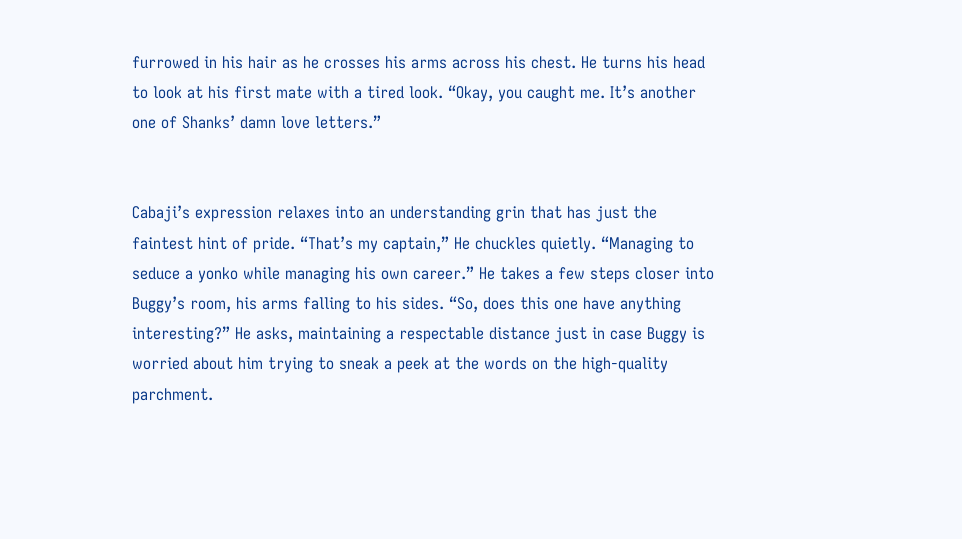furrowed in his hair as he crosses his arms across his chest. He turns his head to look at his first mate with a tired look. “Okay, you caught me. It’s another one of Shanks’ damn love letters.”


Cabaji’s expression relaxes into an understanding grin that has just the faintest hint of pride. “That’s my captain,” He chuckles quietly. “Managing to seduce a yonko while managing his own career.” He takes a few steps closer into Buggy’s room, his arms falling to his sides. “So, does this one have anything interesting?” He asks, maintaining a respectable distance just in case Buggy is worried about him trying to sneak a peek at the words on the high-quality parchment.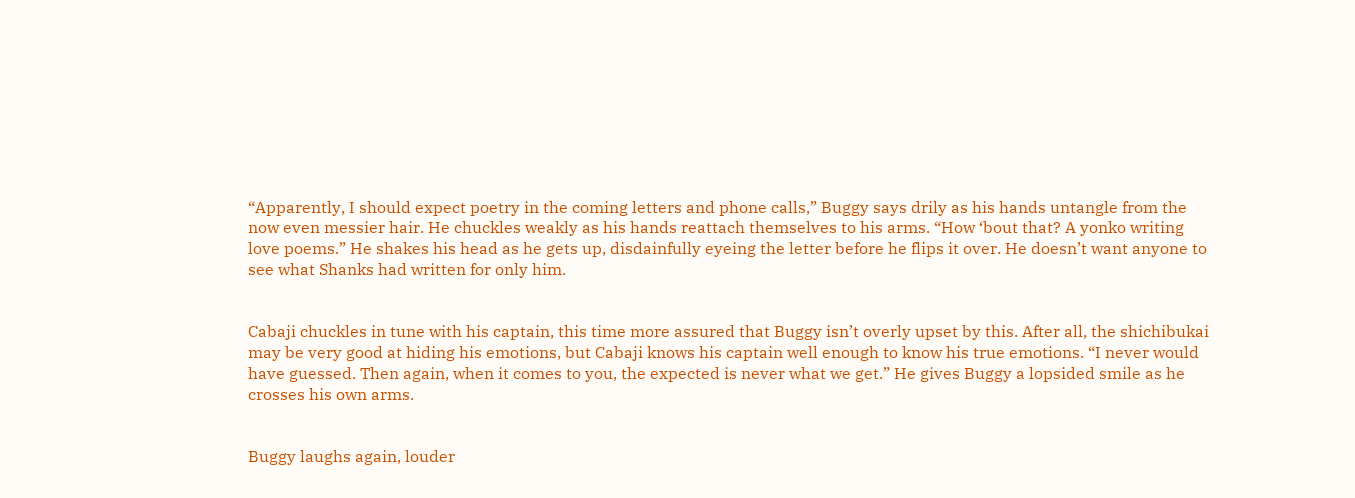“Apparently, I should expect poetry in the coming letters and phone calls,” Buggy says drily as his hands untangle from the now even messier hair. He chuckles weakly as his hands reattach themselves to his arms. “How ‘bout that? A yonko writing love poems.” He shakes his head as he gets up, disdainfully eyeing the letter before he flips it over. He doesn’t want anyone to see what Shanks had written for only him.


Cabaji chuckles in tune with his captain, this time more assured that Buggy isn’t overly upset by this. After all, the shichibukai may be very good at hiding his emotions, but Cabaji knows his captain well enough to know his true emotions. “I never would have guessed. Then again, when it comes to you, the expected is never what we get.” He gives Buggy a lopsided smile as he crosses his own arms.


Buggy laughs again, louder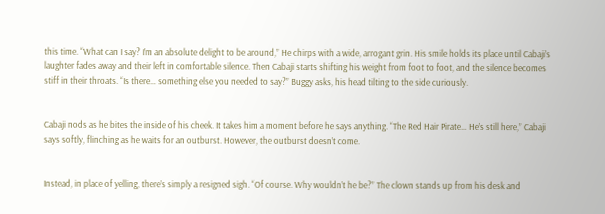this time. “What can I say? I’m an absolute delight to be around,” He chirps with a wide, arrogant grin. His smile holds its place until Cabaji’s laughter fades away and their left in comfortable silence. Then Cabaji starts shifting his weight from foot to foot, and the silence becomes stiff in their throats. “Is there… something else you needed to say?” Buggy asks, his head tilting to the side curiously.


Cabaji nods as he bites the inside of his cheek. It takes him a moment before he says anything. “The Red Hair Pirate… He’s still here,” Cabaji says softly, flinching as he waits for an outburst. However, the outburst doesn’t come.


Instead, in place of yelling, there’s simply a resigned sigh. “Of course. Why wouldn’t he be?” The clown stands up from his desk and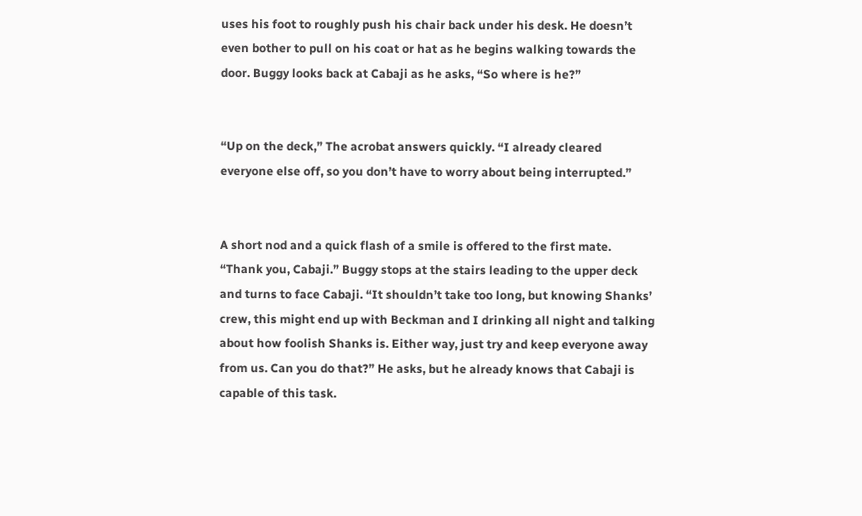uses his foot to roughly push his chair back under his desk. He doesn’t even bother to pull on his coat or hat as he begins walking towards the door. Buggy looks back at Cabaji as he asks, “So where is he?”


“Up on the deck,” The acrobat answers quickly. “I already cleared everyone else off, so you don’t have to worry about being interrupted.”


A short nod and a quick flash of a smile is offered to the first mate. “Thank you, Cabaji.” Buggy stops at the stairs leading to the upper deck and turns to face Cabaji. “It shouldn’t take too long, but knowing Shanks’ crew, this might end up with Beckman and I drinking all night and talking about how foolish Shanks is. Either way, just try and keep everyone away from us. Can you do that?” He asks, but he already knows that Cabaji is capable of this task.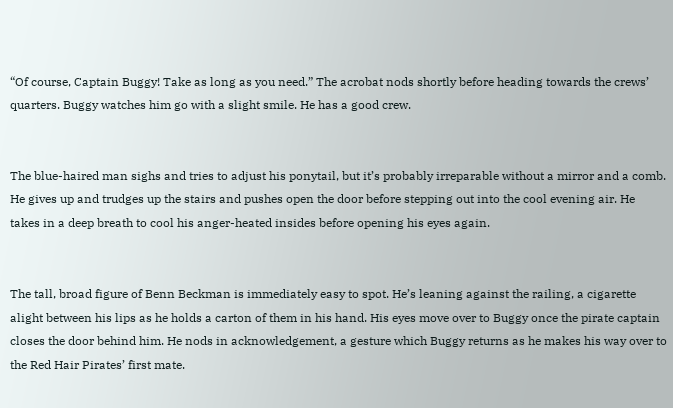“Of course, Captain Buggy! Take as long as you need.” The acrobat nods shortly before heading towards the crews’ quarters. Buggy watches him go with a slight smile. He has a good crew.


The blue-haired man sighs and tries to adjust his ponytail, but it’s probably irreparable without a mirror and a comb. He gives up and trudges up the stairs and pushes open the door before stepping out into the cool evening air. He takes in a deep breath to cool his anger-heated insides before opening his eyes again.


The tall, broad figure of Benn Beckman is immediately easy to spot. He’s leaning against the railing, a cigarette alight between his lips as he holds a carton of them in his hand. His eyes move over to Buggy once the pirate captain closes the door behind him. He nods in acknowledgement, a gesture which Buggy returns as he makes his way over to the Red Hair Pirates’ first mate.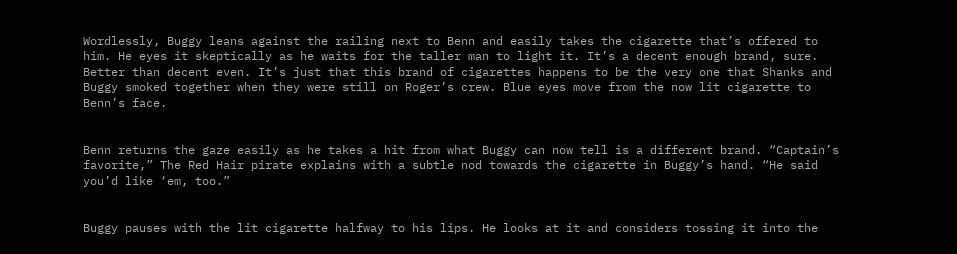Wordlessly, Buggy leans against the railing next to Benn and easily takes the cigarette that’s offered to him. He eyes it skeptically as he waits for the taller man to light it. It’s a decent enough brand, sure. Better than decent even. It’s just that this brand of cigarettes happens to be the very one that Shanks and Buggy smoked together when they were still on Roger’s crew. Blue eyes move from the now lit cigarette to Benn’s face.


Benn returns the gaze easily as he takes a hit from what Buggy can now tell is a different brand. “Captain’s favorite,” The Red Hair pirate explains with a subtle nod towards the cigarette in Buggy’s hand. “He said you’d like ‘em, too.”


Buggy pauses with the lit cigarette halfway to his lips. He looks at it and considers tossing it into the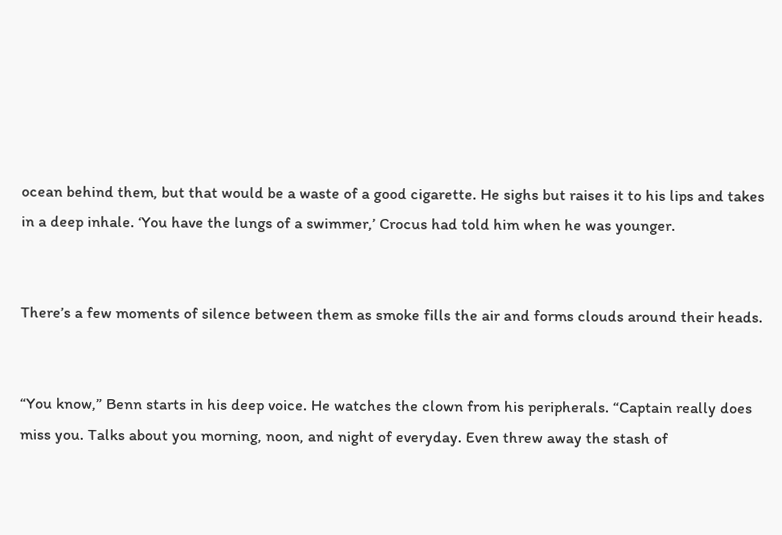ocean behind them, but that would be a waste of a good cigarette. He sighs but raises it to his lips and takes in a deep inhale. ‘You have the lungs of a swimmer,’ Crocus had told him when he was younger.


There’s a few moments of silence between them as smoke fills the air and forms clouds around their heads.


“You know,” Benn starts in his deep voice. He watches the clown from his peripherals. “Captain really does miss you. Talks about you morning, noon, and night of everyday. Even threw away the stash of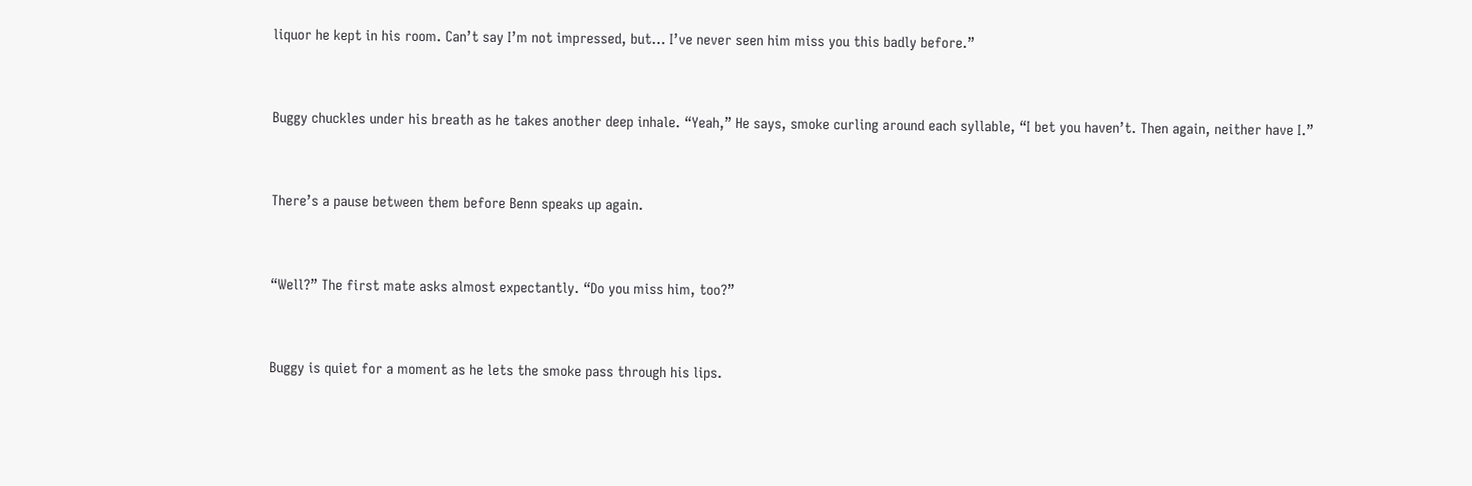liquor he kept in his room. Can’t say I’m not impressed, but… I’ve never seen him miss you this badly before.”


Buggy chuckles under his breath as he takes another deep inhale. “Yeah,” He says, smoke curling around each syllable, “I bet you haven’t. Then again, neither have I.”


There’s a pause between them before Benn speaks up again.


“Well?” The first mate asks almost expectantly. “Do you miss him, too?”


Buggy is quiet for a moment as he lets the smoke pass through his lips.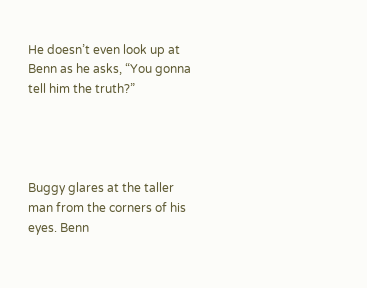He doesn’t even look up at Benn as he asks, “You gonna tell him the truth?”




Buggy glares at the taller man from the corners of his eyes. Benn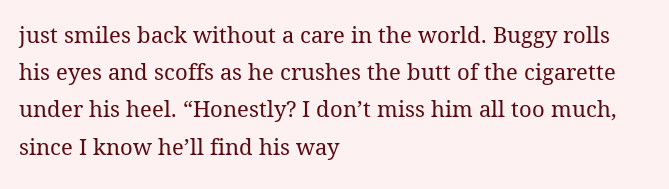just smiles back without a care in the world. Buggy rolls his eyes and scoffs as he crushes the butt of the cigarette under his heel. “Honestly? I don’t miss him all too much, since I know he’ll find his way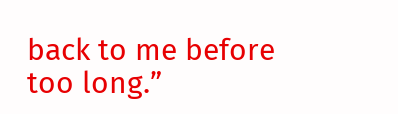back to me before too long.”